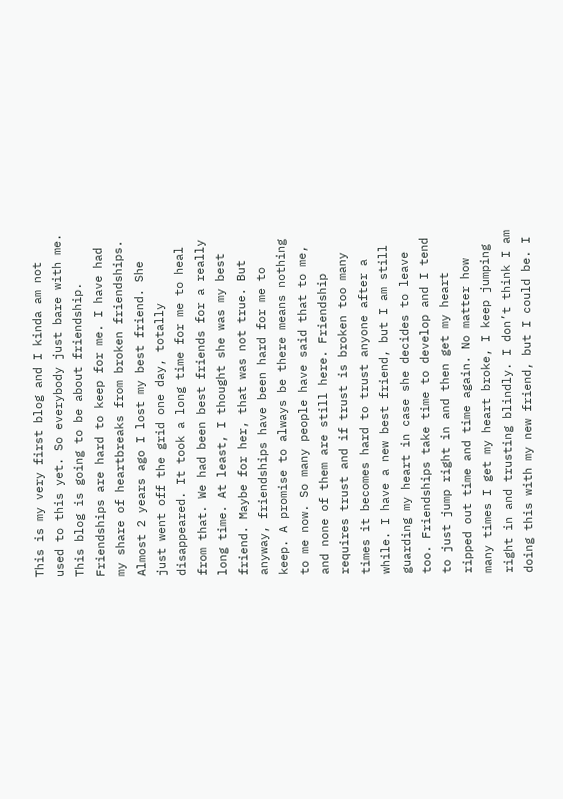This is my very first blog and I kinda am not used to this yet. So everybody just bare with me. This blog is going to be about friendship. Friendships are hard to keep for me. I have had my share of heartbreaks from broken friendships. Almost 2 years ago I lost my best friend. She just went off the grid one day, totally disappeared. It took a long time for me to heal from that. We had been best friends for a really long time. At least, I thought she was my best friend. Maybe for her, that was not true. But anyway, friendships have been hard for me to keep. A promise to always be there means nothing to me now. So many people have said that to me, and none of them are still here. Friendship requires trust and if trust is broken too many times it becomes hard to trust anyone after a while. I have a new best friend, but I am still guarding my heart in case she decides to leave too. Friendships take time to develop and I tend to just jump right in and then get my heart ripped out time and time again. No matter how many times I get my heart broke, I keep jumping right in and trusting blindly. I don’t think I am doing this with my new friend, but I could be. I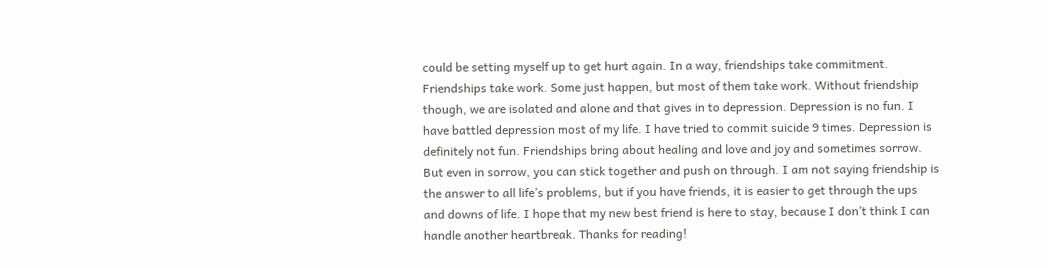could be setting myself up to get hurt again. In a way, friendships take commitment. Friendships take work. Some just happen, but most of them take work. Without friendship though, we are isolated and alone and that gives in to depression. Depression is no fun. I have battled depression most of my life. I have tried to commit suicide 9 times. Depression is definitely not fun. Friendships bring about healing and love and joy and sometimes sorrow. But even in sorrow, you can stick together and push on through. I am not saying friendship is the answer to all life’s problems, but if you have friends, it is easier to get through the ups and downs of life. I hope that my new best friend is here to stay, because I don’t think I can handle another heartbreak. Thanks for reading!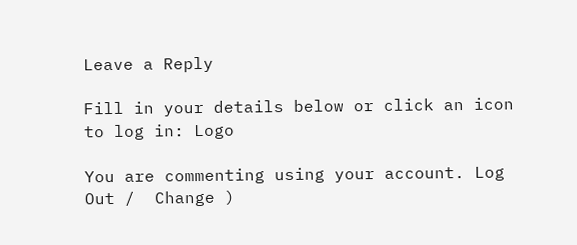Leave a Reply

Fill in your details below or click an icon to log in: Logo

You are commenting using your account. Log Out /  Change )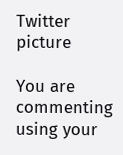Twitter picture

You are commenting using your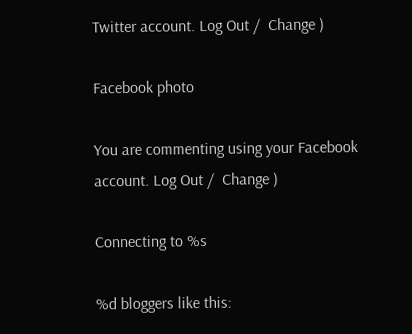Twitter account. Log Out /  Change )

Facebook photo

You are commenting using your Facebook account. Log Out /  Change )

Connecting to %s

%d bloggers like this: